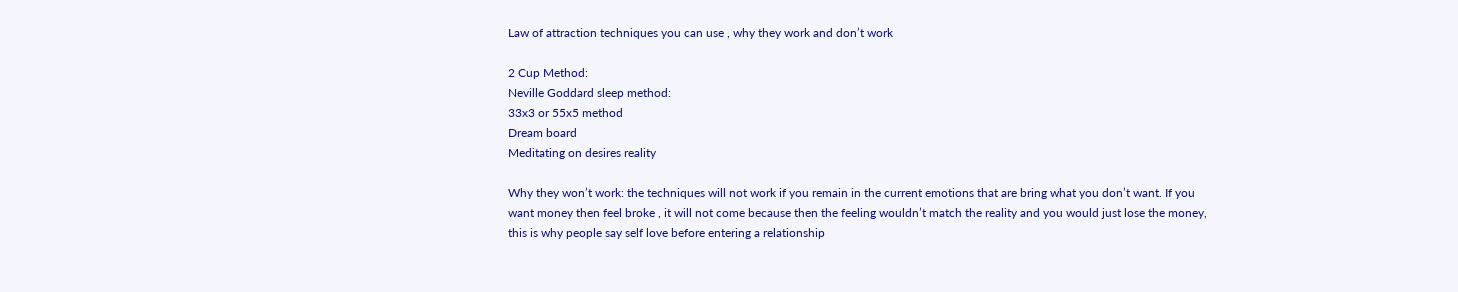Law of attraction techniques you can use , why they work and don’t work

2 Cup Method:
Neville Goddard sleep method:
33x3 or 55x5 method
Dream board
Meditating on desires reality

Why they won’t work: the techniques will not work if you remain in the current emotions that are bring what you don’t want. If you want money then feel broke , it will not come because then the feeling wouldn’t match the reality and you would just lose the money, this is why people say self love before entering a relationship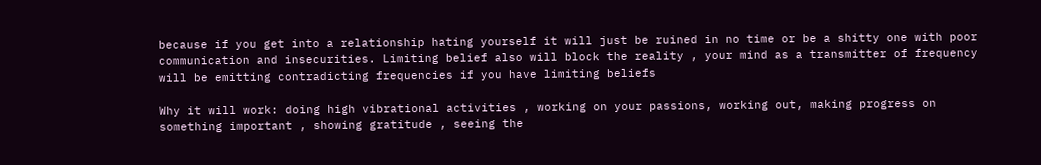because if you get into a relationship hating yourself it will just be ruined in no time or be a shitty one with poor communication and insecurities. Limiting belief also will block the reality , your mind as a transmitter of frequency will be emitting contradicting frequencies if you have limiting beliefs

Why it will work: doing high vibrational activities , working on your passions, working out, making progress on something important , showing gratitude , seeing the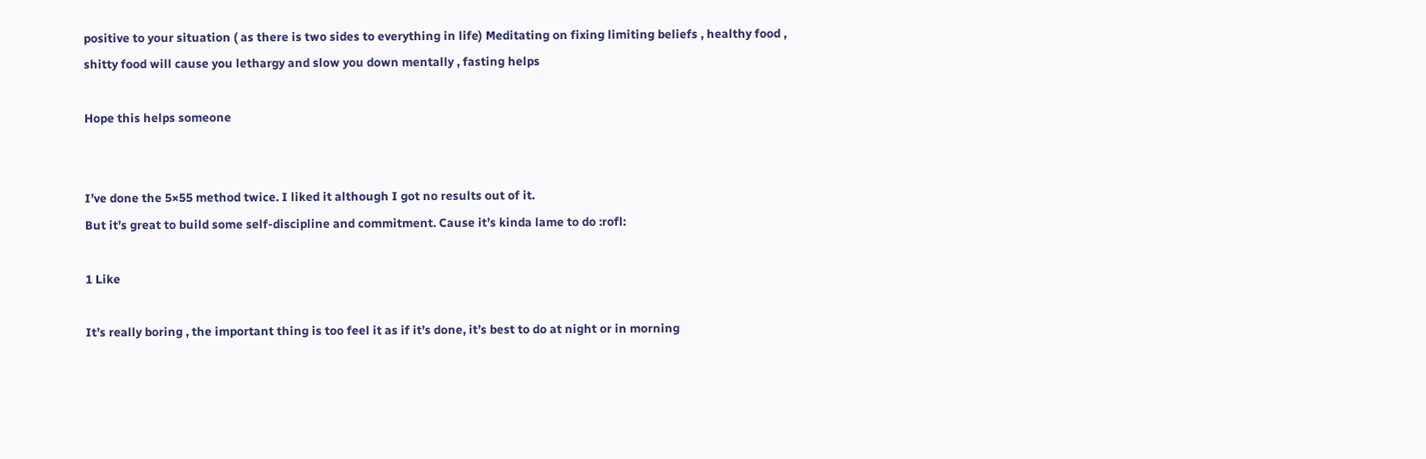positive to your situation ( as there is two sides to everything in life) Meditating on fixing limiting beliefs , healthy food , shitty food will cause you lethargy and slow you down mentally , fasting helps

Hope this helps someone


I’ve done the 5×55 method twice. I liked it although I got no results out of it.
But it’s great to build some self-discipline and commitment. Cause it’s kinda lame to do :rofl:

1 Like

It’s really boring , the important thing is too feel it as if it’s done, it’s best to do at night or in morning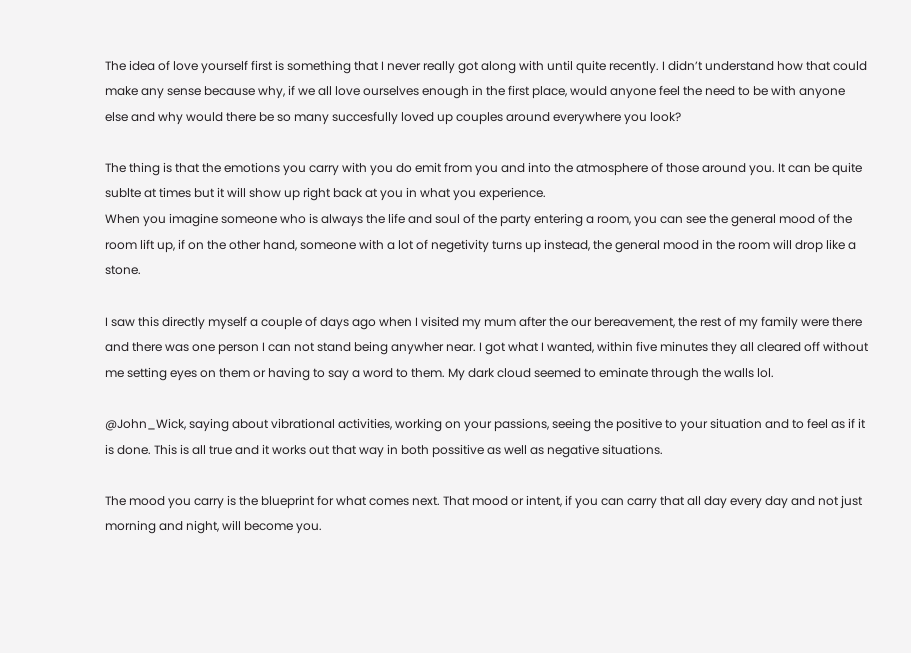The idea of love yourself first is something that I never really got along with until quite recently. I didn’t understand how that could make any sense because why, if we all love ourselves enough in the first place, would anyone feel the need to be with anyone else and why would there be so many succesfully loved up couples around everywhere you look?

The thing is that the emotions you carry with you do emit from you and into the atmosphere of those around you. It can be quite sublte at times but it will show up right back at you in what you experience.
When you imagine someone who is always the life and soul of the party entering a room, you can see the general mood of the room lift up, if on the other hand, someone with a lot of negetivity turns up instead, the general mood in the room will drop like a stone.

I saw this directly myself a couple of days ago when I visited my mum after the our bereavement, the rest of my family were there and there was one person I can not stand being anywher near. I got what I wanted, within five minutes they all cleared off without me setting eyes on them or having to say a word to them. My dark cloud seemed to eminate through the walls lol.

@John_Wick, saying about vibrational activities, working on your passions, seeing the positive to your situation and to feel as if it is done. This is all true and it works out that way in both possitive as well as negative situations.

The mood you carry is the blueprint for what comes next. That mood or intent, if you can carry that all day every day and not just morning and night, will become you.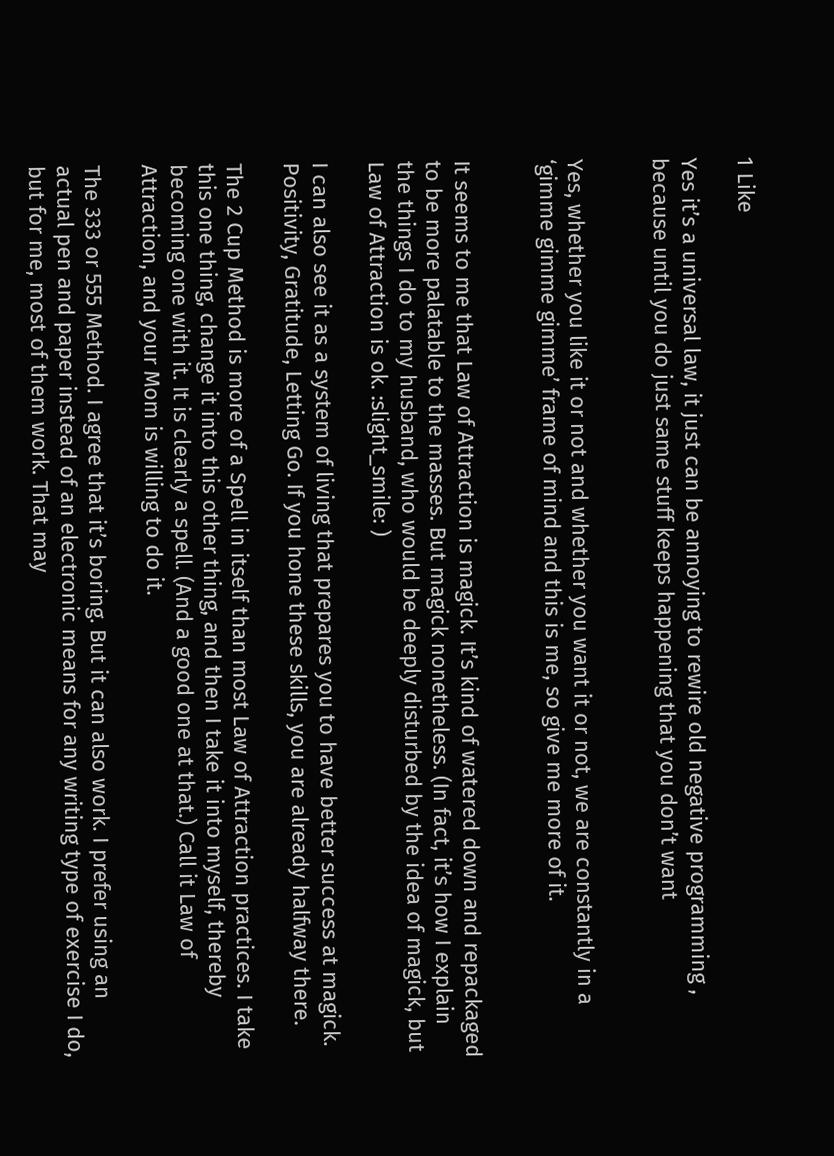1 Like

Yes it’s a universal law, it just can be annoying to rewire old negative programming , because until you do just same stuff keeps happening that you don’t want


Yes, whether you like it or not and whether you want it or not, we are constantly in a ‘gimme gimme gimme’ frame of mind and this is me, so give me more of it.


It seems to me that Law of Attraction is magick. It’s kind of watered down and repackaged to be more palatable to the masses. But magick nonetheless. (In fact, it’s how I explain the things I do to my husband, who would be deeply disturbed by the idea of magick, but Law of Attraction is ok. :slight_smile: )

I can also see it as a system of living that prepares you to have better success at magick. Positivity, Gratitude, Letting Go. If you hone these skills, you are already halfway there.

The 2 Cup Method is more of a Spell in itself than most Law of Attraction practices. I take this one thing, change it into this other thing, and then I take it into myself, thereby becoming one with it. It is clearly a spell. (And a good one at that.) Call it Law of Attraction, and your Mom is willing to do it.

The 333 or 555 Method. I agree that it’s boring. But it can also work. I prefer using an actual pen and paper instead of an electronic means for any writing type of exercise I do, but for me, most of them work. That may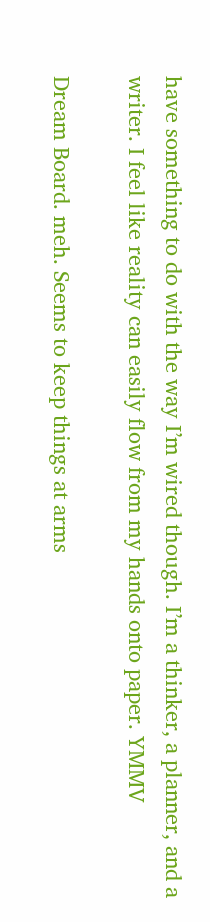have something to do with the way I’m wired though. I’m a thinker, a planner, and a writer. I feel like reality can easily flow from my hands onto paper. YMMV

Dream Board. meh. Seems to keep things at arms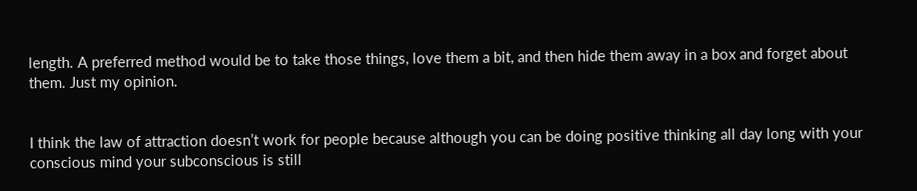length. A preferred method would be to take those things, love them a bit, and then hide them away in a box and forget about them. Just my opinion.


I think the law of attraction doesn’t work for people because although you can be doing positive thinking all day long with your conscious mind your subconscious is still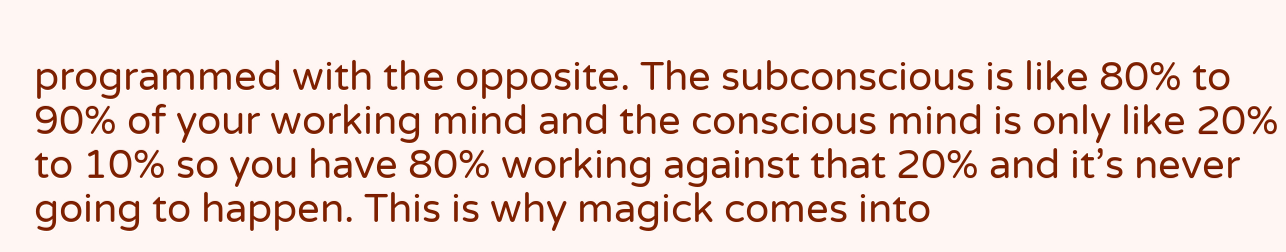programmed with the opposite. The subconscious is like 80% to 90% of your working mind and the conscious mind is only like 20% to 10% so you have 80% working against that 20% and it’s never going to happen. This is why magick comes into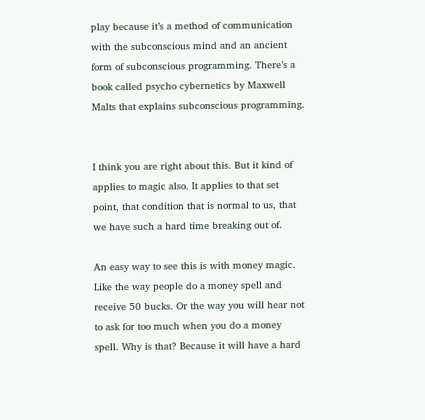play because it’s a method of communication with the subconscious mind and an ancient form of subconscious programming. There’s a book called psycho cybernetics by Maxwell Malts that explains subconscious programming.


I think you are right about this. But it kind of applies to magic also. It applies to that set point, that condition that is normal to us, that we have such a hard time breaking out of.

An easy way to see this is with money magic. Like the way people do a money spell and receive 50 bucks. Or the way you will hear not to ask for too much when you do a money spell. Why is that? Because it will have a hard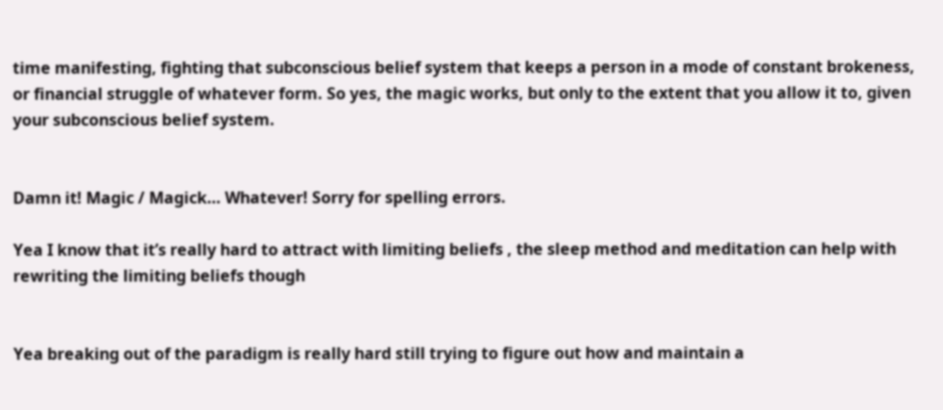time manifesting, fighting that subconscious belief system that keeps a person in a mode of constant brokeness, or financial struggle of whatever form. So yes, the magic works, but only to the extent that you allow it to, given your subconscious belief system.


Damn it! Magic / Magick… Whatever! Sorry for spelling errors.

Yea I know that it’s really hard to attract with limiting beliefs , the sleep method and meditation can help with rewriting the limiting beliefs though


Yea breaking out of the paradigm is really hard still trying to figure out how and maintain a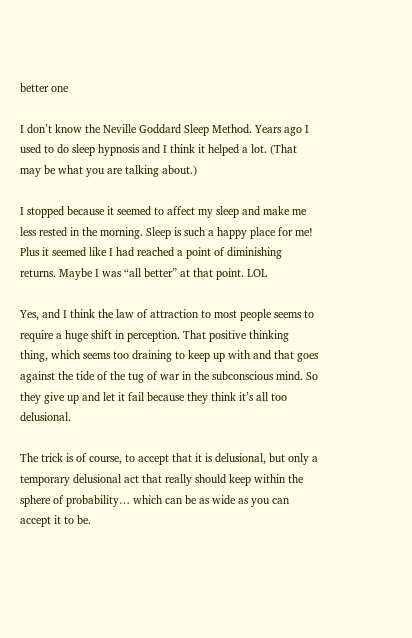better one

I don’t know the Neville Goddard Sleep Method. Years ago I used to do sleep hypnosis and I think it helped a lot. (That may be what you are talking about.)

I stopped because it seemed to affect my sleep and make me less rested in the morning. Sleep is such a happy place for me! Plus it seemed like I had reached a point of diminishing returns. Maybe I was “all better” at that point. LOL

Yes, and I think the law of attraction to most people seems to require a huge shift in perception. That positive thinking thing, which seems too draining to keep up with and that goes against the tide of the tug of war in the subconscious mind. So they give up and let it fail because they think it’s all too delusional.

The trick is of course, to accept that it is delusional, but only a temporary delusional act that really should keep within the sphere of probability… which can be as wide as you can accept it to be.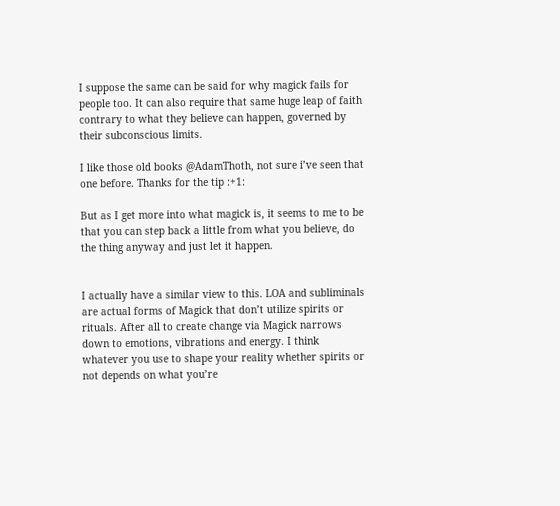I suppose the same can be said for why magick fails for people too. It can also require that same huge leap of faith contrary to what they believe can happen, governed by their subconscious limits.

I like those old books @AdamThoth, not sure i’ve seen that one before. Thanks for the tip :+1:

But as I get more into what magick is, it seems to me to be that you can step back a little from what you believe, do the thing anyway and just let it happen.


I actually have a similar view to this. LOA and subliminals are actual forms of Magick that don’t utilize spirits or rituals. After all to create change via Magick narrows down to emotions, vibrations and energy. I think whatever you use to shape your reality whether spirits or not depends on what you’re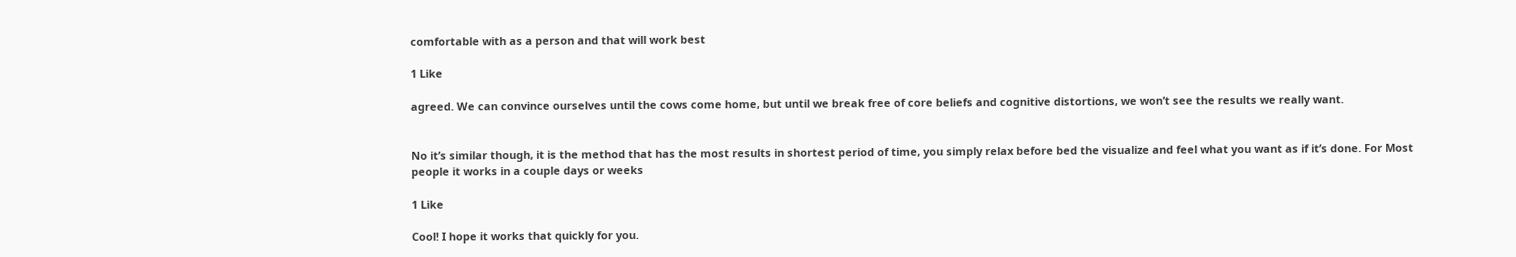comfortable with as a person and that will work best

1 Like

agreed. We can convince ourselves until the cows come home, but until we break free of core beliefs and cognitive distortions, we won’t see the results we really want.


No it’s similar though, it is the method that has the most results in shortest period of time, you simply relax before bed the visualize and feel what you want as if it’s done. For Most people it works in a couple days or weeks

1 Like

Cool! I hope it works that quickly for you.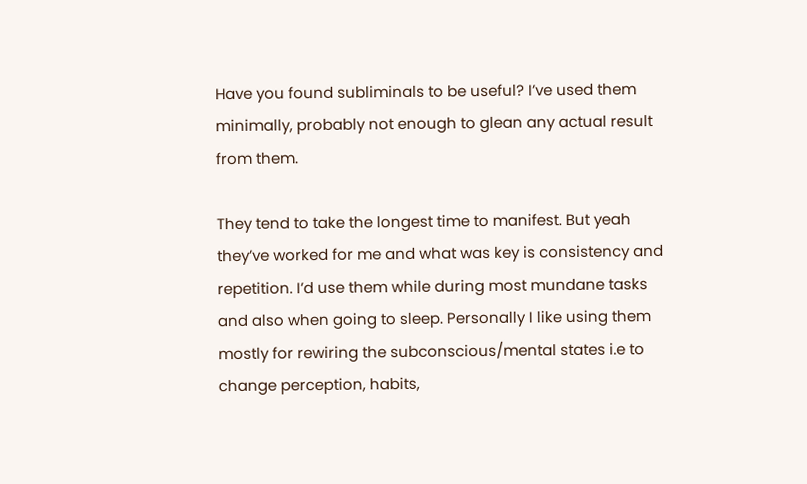Have you found subliminals to be useful? I’ve used them minimally, probably not enough to glean any actual result from them.

They tend to take the longest time to manifest. But yeah they’ve worked for me and what was key is consistency and repetition. I’d use them while during most mundane tasks and also when going to sleep. Personally I like using them mostly for rewiring the subconscious/mental states i.e to change perception, habits,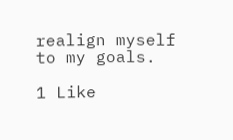realign myself to my goals.

1 Like